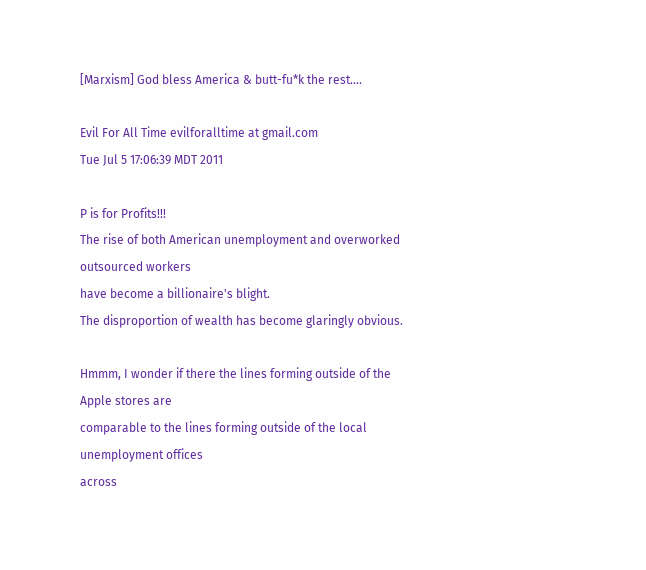[Marxism] God bless America & butt-fu*k the rest....

Evil For All Time evilforalltime at gmail.com
Tue Jul 5 17:06:39 MDT 2011

P is for Profits!!!
The rise of both American unemployment and overworked outsourced workers
have become a billionaire's blight.
The disproportion of wealth has become glaringly obvious.

Hmmm, I wonder if there the lines forming outside of the Apple stores are
comparable to the lines forming outside of the local unemployment offices
across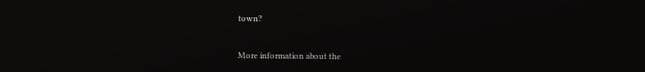town?


More information about the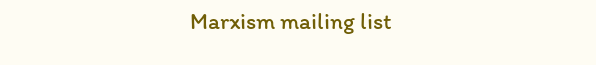Marxism mailing list